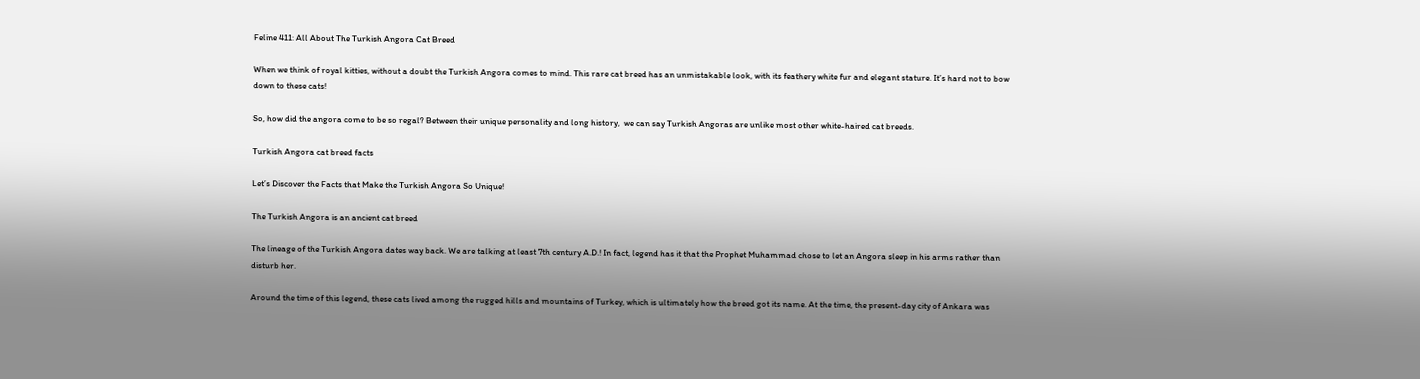Feline 411: All About The Turkish Angora Cat Breed

When we think of royal kitties, without a doubt the Turkish Angora comes to mind. This rare cat breed has an unmistakable look, with its feathery white fur and elegant stature. It’s hard not to bow down to these cats!

So, how did the angora come to be so regal? Between their unique personality and long history,  we can say Turkish Angoras are unlike most other white-haired cat breeds.

Turkish Angora cat breed facts

Let’s Discover the Facts that Make the Turkish Angora So Unique!

The Turkish Angora is an ancient cat breed

The lineage of the Turkish Angora dates way back. We are talking at least 7th century A.D.! In fact, legend has it that the Prophet Muhammad chose to let an Angora sleep in his arms rather than disturb her.

Around the time of this legend, these cats lived among the rugged hills and mountains of Turkey, which is ultimately how the breed got its name. At the time, the present-day city of Ankara was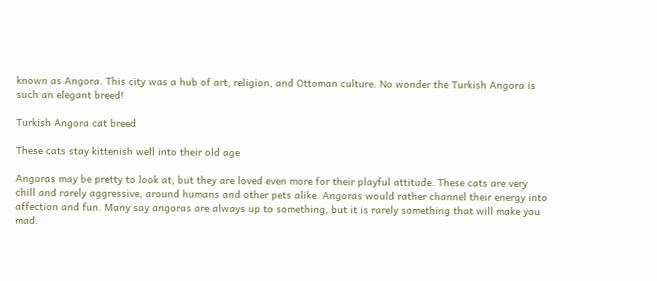known as Angora. This city was a hub of art, religion, and Ottoman culture. No wonder the Turkish Angora is such an elegant breed!

Turkish Angora cat breed

These cats stay kittenish well into their old age

Angoras may be pretty to look at, but they are loved even more for their playful attitude. These cats are very chill and rarely aggressive, around humans and other pets alike. Angoras would rather channel their energy into affection and fun. Many say angoras are always up to something, but it is rarely something that will make you mad.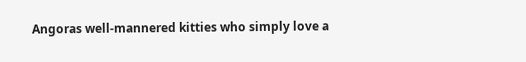Angoras well-mannered kitties who simply love a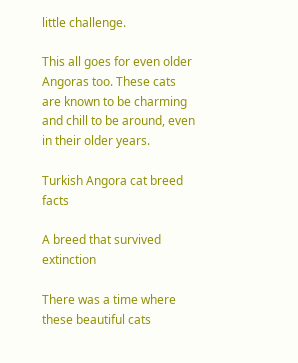little challenge.

This all goes for even older Angoras too. These cats are known to be charming and chill to be around, even in their older years.

Turkish Angora cat breed facts

A breed that survived extinction

There was a time where these beautiful cats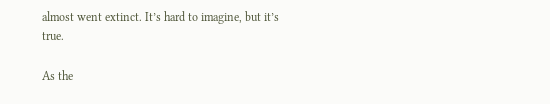almost went extinct. It’s hard to imagine, but it’s true.

As the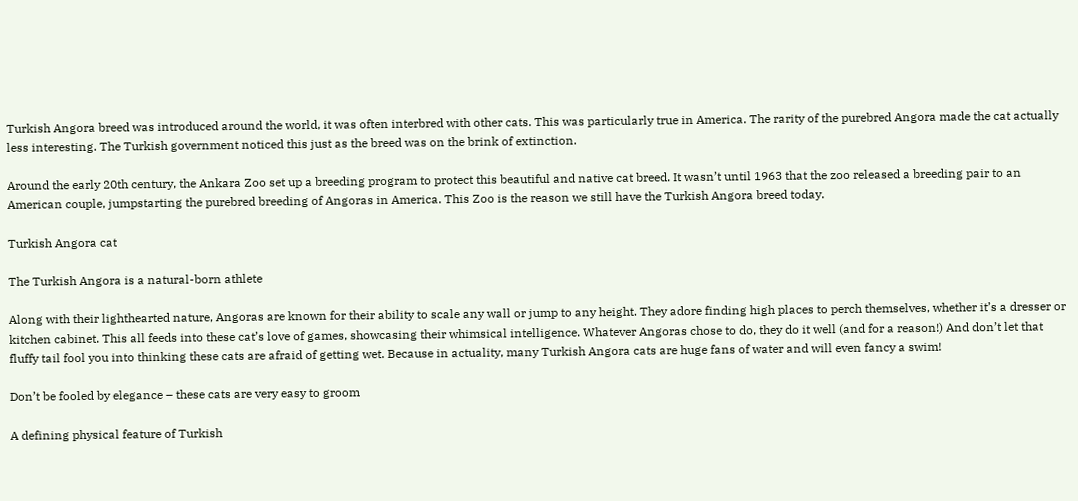Turkish Angora breed was introduced around the world, it was often interbred with other cats. This was particularly true in America. The rarity of the purebred Angora made the cat actually less interesting. The Turkish government noticed this just as the breed was on the brink of extinction.

Around the early 20th century, the Ankara Zoo set up a breeding program to protect this beautiful and native cat breed. It wasn’t until 1963 that the zoo released a breeding pair to an American couple, jumpstarting the purebred breeding of Angoras in America. This Zoo is the reason we still have the Turkish Angora breed today.

Turkish Angora cat

The Turkish Angora is a natural-born athlete

Along with their lighthearted nature, Angoras are known for their ability to scale any wall or jump to any height. They adore finding high places to perch themselves, whether it’s a dresser or kitchen cabinet. This all feeds into these cat’s love of games, showcasing their whimsical intelligence. Whatever Angoras chose to do, they do it well (and for a reason!) And don’t let that fluffy tail fool you into thinking these cats are afraid of getting wet. Because in actuality, many Turkish Angora cats are huge fans of water and will even fancy a swim!

Don’t be fooled by elegance – these cats are very easy to groom

A defining physical feature of Turkish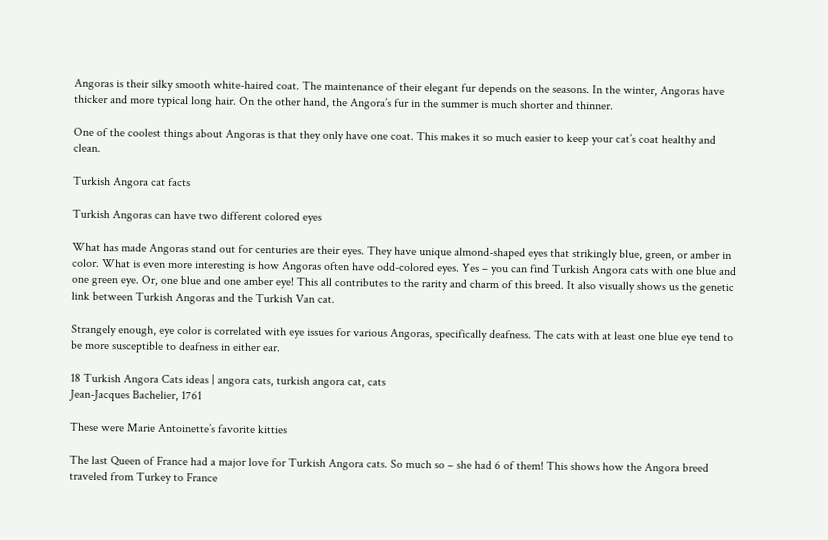Angoras is their silky smooth white-haired coat. The maintenance of their elegant fur depends on the seasons. In the winter, Angoras have thicker and more typical long hair. On the other hand, the Angora’s fur in the summer is much shorter and thinner.

One of the coolest things about Angoras is that they only have one coat. This makes it so much easier to keep your cat’s coat healthy and clean.

Turkish Angora cat facts

Turkish Angoras can have two different colored eyes

What has made Angoras stand out for centuries are their eyes. They have unique almond-shaped eyes that strikingly blue, green, or amber in color. What is even more interesting is how Angoras often have odd-colored eyes. Yes – you can find Turkish Angora cats with one blue and one green eye. Or, one blue and one amber eye! This all contributes to the rarity and charm of this breed. It also visually shows us the genetic link between Turkish Angoras and the Turkish Van cat.

Strangely enough, eye color is correlated with eye issues for various Angoras, specifically deafness. The cats with at least one blue eye tend to be more susceptible to deafness in either ear.

18 Turkish Angora Cats ideas | angora cats, turkish angora cat, cats
Jean-Jacques Bachelier, 1761

These were Marie Antoinette’s favorite kitties

The last Queen of France had a major love for Turkish Angora cats. So much so – she had 6 of them! This shows how the Angora breed traveled from Turkey to France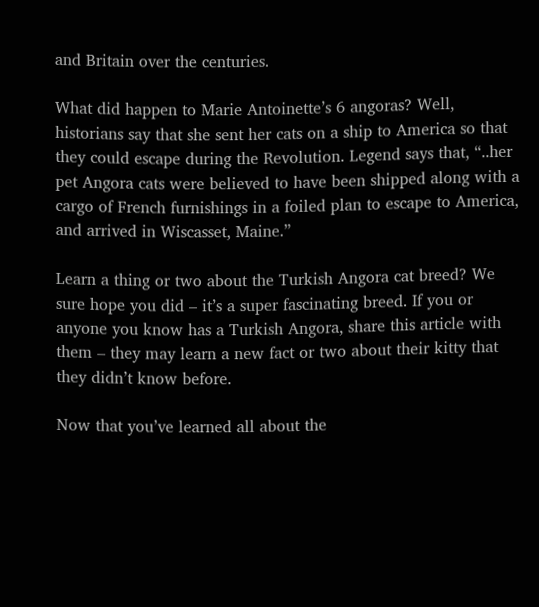and Britain over the centuries.

What did happen to Marie Antoinette’s 6 angoras? Well, historians say that she sent her cats on a ship to America so that they could escape during the Revolution. Legend says that, “..her pet Angora cats were believed to have been shipped along with a cargo of French furnishings in a foiled plan to escape to America, and arrived in Wiscasset, Maine.”

Learn a thing or two about the Turkish Angora cat breed? We sure hope you did – it’s a super fascinating breed. If you or anyone you know has a Turkish Angora, share this article with them – they may learn a new fact or two about their kitty that they didn’t know before.

Now that you’ve learned all about the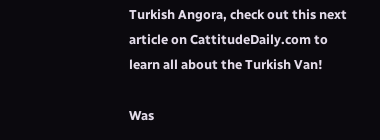Turkish Angora, check out this next article on CattitudeDaily.com to learn all about the Turkish Van!

Was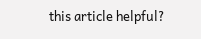this article helpful?